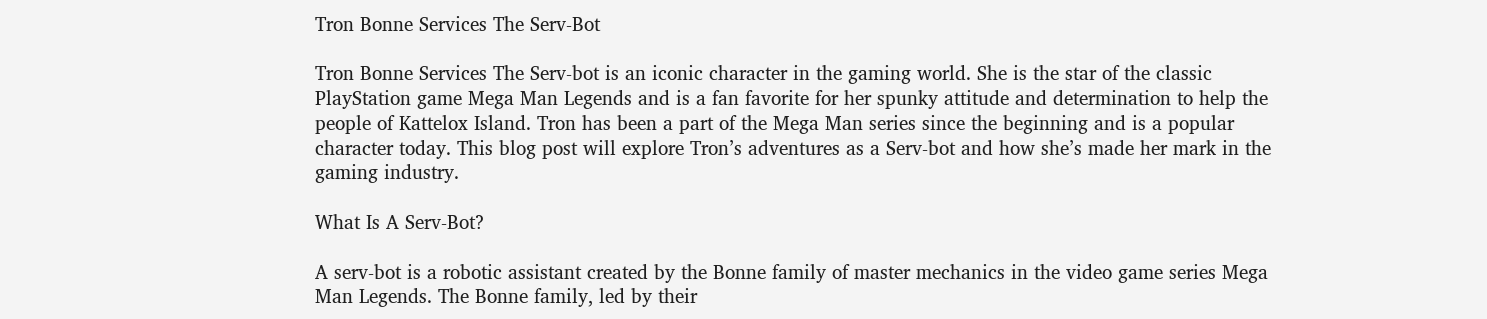Tron Bonne Services The Serv-Bot

Tron Bonne Services The Serv-bot is an iconic character in the gaming world. She is the star of the classic PlayStation game Mega Man Legends and is a fan favorite for her spunky attitude and determination to help the people of Kattelox Island. Tron has been a part of the Mega Man series since the beginning and is a popular character today. This blog post will explore Tron’s adventures as a Serv-bot and how she’s made her mark in the gaming industry.

What Is A Serv-Bot?

A serv-bot is a robotic assistant created by the Bonne family of master mechanics in the video game series Mega Man Legends. The Bonne family, led by their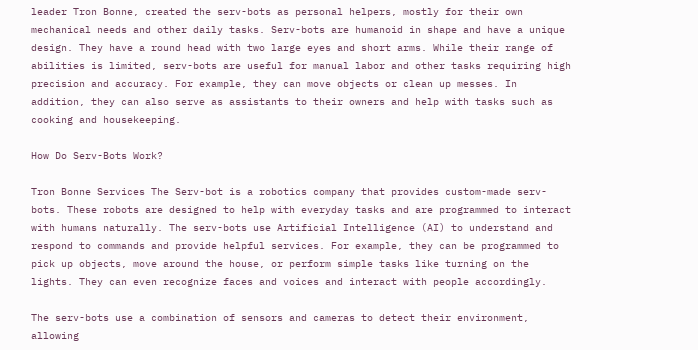leader Tron Bonne, created the serv-bots as personal helpers, mostly for their own mechanical needs and other daily tasks. Serv-bots are humanoid in shape and have a unique design. They have a round head with two large eyes and short arms. While their range of abilities is limited, serv-bots are useful for manual labor and other tasks requiring high precision and accuracy. For example, they can move objects or clean up messes. In addition, they can also serve as assistants to their owners and help with tasks such as cooking and housekeeping.

How Do Serv-Bots Work?

Tron Bonne Services The Serv-bot is a robotics company that provides custom-made serv-bots. These robots are designed to help with everyday tasks and are programmed to interact with humans naturally. The serv-bots use Artificial Intelligence (AI) to understand and respond to commands and provide helpful services. For example, they can be programmed to pick up objects, move around the house, or perform simple tasks like turning on the lights. They can even recognize faces and voices and interact with people accordingly.

The serv-bots use a combination of sensors and cameras to detect their environment, allowing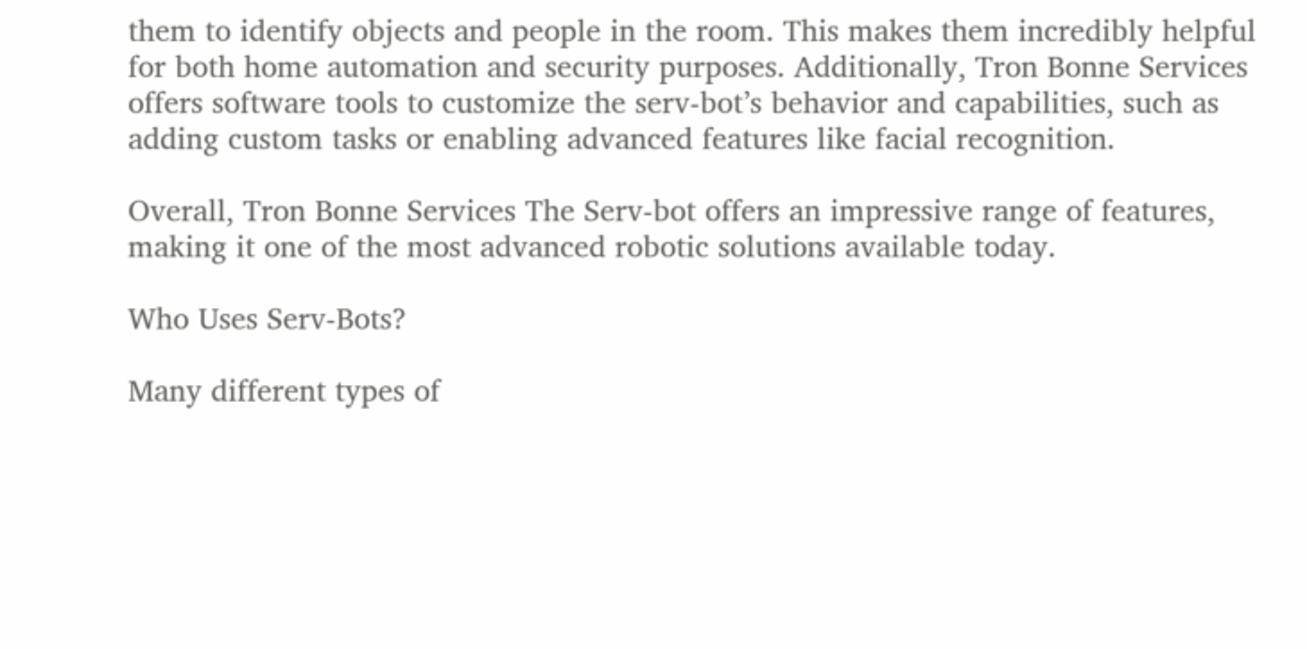them to identify objects and people in the room. This makes them incredibly helpful for both home automation and security purposes. Additionally, Tron Bonne Services offers software tools to customize the serv-bot’s behavior and capabilities, such as adding custom tasks or enabling advanced features like facial recognition.

Overall, Tron Bonne Services The Serv-bot offers an impressive range of features, making it one of the most advanced robotic solutions available today.

Who Uses Serv-Bots?

Many different types of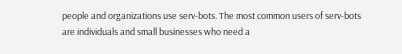people and organizations use serv-bots. The most common users of serv-bots are individuals and small businesses who need a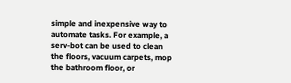simple and inexpensive way to automate tasks. For example, a serv-bot can be used to clean the floors, vacuum carpets, mop the bathroom floor, or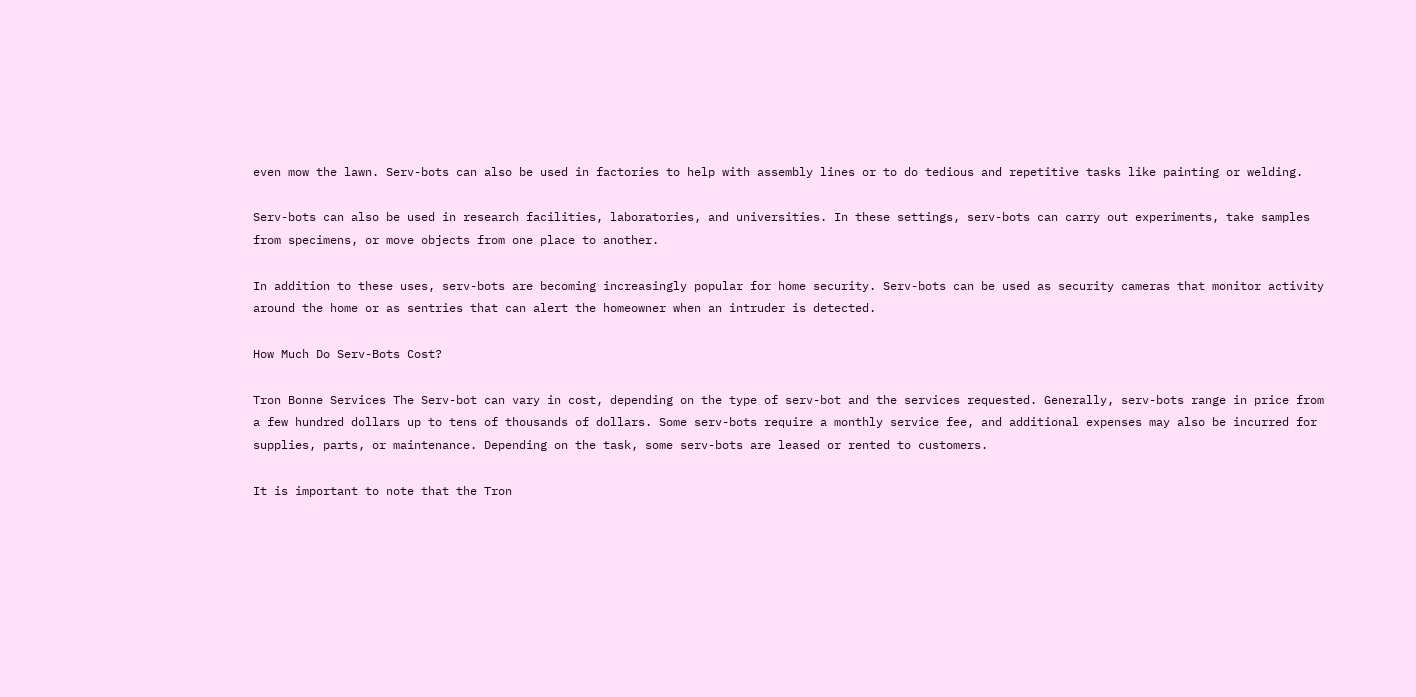even mow the lawn. Serv-bots can also be used in factories to help with assembly lines or to do tedious and repetitive tasks like painting or welding.

Serv-bots can also be used in research facilities, laboratories, and universities. In these settings, serv-bots can carry out experiments, take samples from specimens, or move objects from one place to another.

In addition to these uses, serv-bots are becoming increasingly popular for home security. Serv-bots can be used as security cameras that monitor activity around the home or as sentries that can alert the homeowner when an intruder is detected.

How Much Do Serv-Bots Cost?

Tron Bonne Services The Serv-bot can vary in cost, depending on the type of serv-bot and the services requested. Generally, serv-bots range in price from a few hundred dollars up to tens of thousands of dollars. Some serv-bots require a monthly service fee, and additional expenses may also be incurred for supplies, parts, or maintenance. Depending on the task, some serv-bots are leased or rented to customers.

It is important to note that the Tron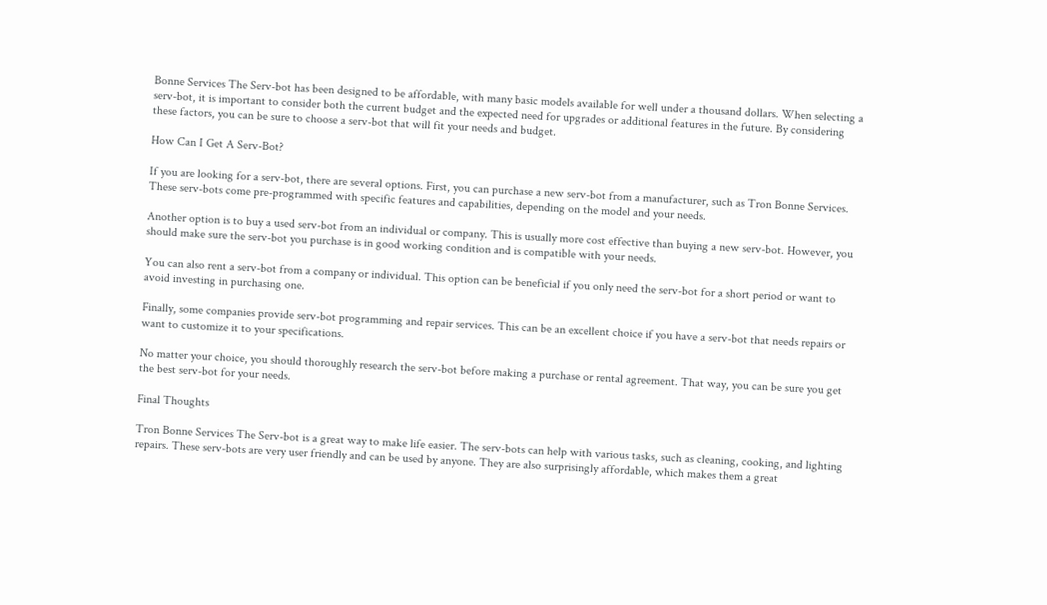Bonne Services The Serv-bot has been designed to be affordable, with many basic models available for well under a thousand dollars. When selecting a serv-bot, it is important to consider both the current budget and the expected need for upgrades or additional features in the future. By considering these factors, you can be sure to choose a serv-bot that will fit your needs and budget.

How Can I Get A Serv-Bot?

If you are looking for a serv-bot, there are several options. First, you can purchase a new serv-bot from a manufacturer, such as Tron Bonne Services. These serv-bots come pre-programmed with specific features and capabilities, depending on the model and your needs.

Another option is to buy a used serv-bot from an individual or company. This is usually more cost effective than buying a new serv-bot. However, you should make sure the serv-bot you purchase is in good working condition and is compatible with your needs.

You can also rent a serv-bot from a company or individual. This option can be beneficial if you only need the serv-bot for a short period or want to avoid investing in purchasing one.

Finally, some companies provide serv-bot programming and repair services. This can be an excellent choice if you have a serv-bot that needs repairs or want to customize it to your specifications.

No matter your choice, you should thoroughly research the serv-bot before making a purchase or rental agreement. That way, you can be sure you get the best serv-bot for your needs.

Final Thoughts

Tron Bonne Services The Serv-bot is a great way to make life easier. The serv-bots can help with various tasks, such as cleaning, cooking, and lighting repairs. These serv-bots are very user friendly and can be used by anyone. They are also surprisingly affordable, which makes them a great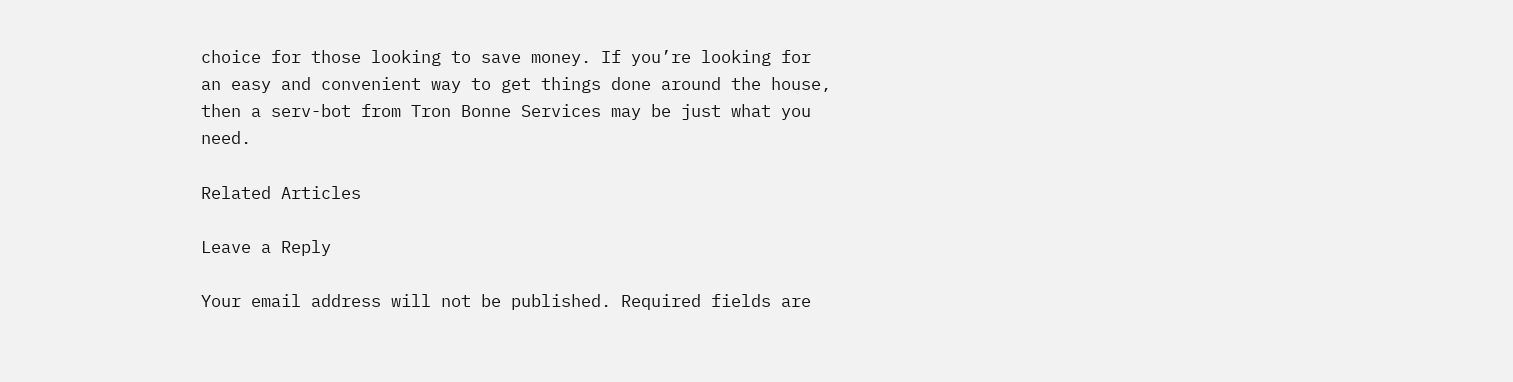choice for those looking to save money. If you’re looking for an easy and convenient way to get things done around the house, then a serv-bot from Tron Bonne Services may be just what you need.

Related Articles

Leave a Reply

Your email address will not be published. Required fields are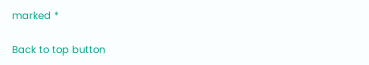marked *

Back to top button